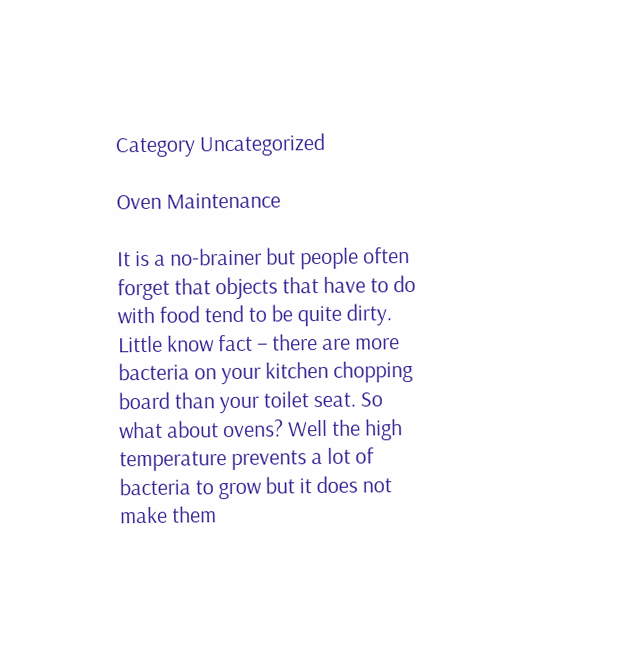Category Uncategorized

Oven Maintenance

It is a no-brainer but people often forget that objects that have to do with food tend to be quite dirty. Little know fact – there are more bacteria on your kitchen chopping board than your toilet seat. So what about ovens? Well the high temperature prevents a lot of bacteria to grow but it does not make them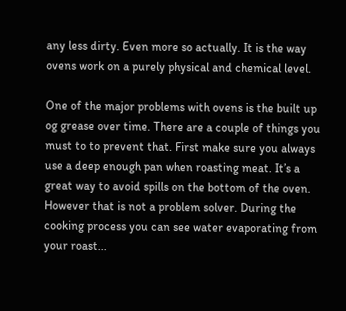any less dirty. Even more so actually. It is the way ovens work on a purely physical and chemical level.

One of the major problems with ovens is the built up og grease over time. There are a couple of things you must to to prevent that. First make sure you always use a deep enough pan when roasting meat. It’s a great way to avoid spills on the bottom of the oven. However that is not a problem solver. During the cooking process you can see water evaporating from your roast...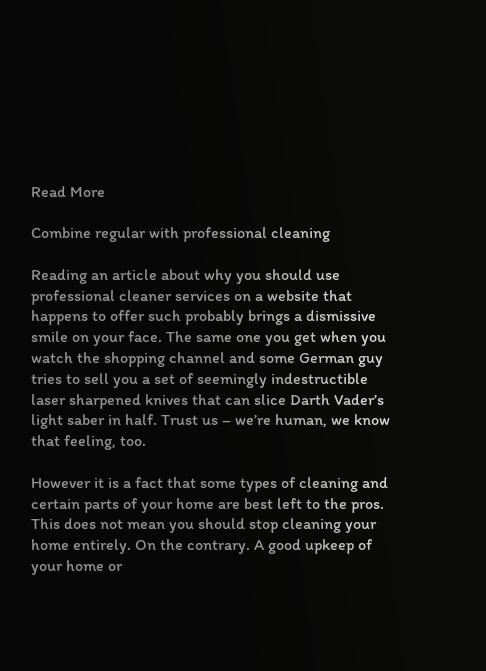Read More

Combine regular with professional cleaning

Reading an article about why you should use professional cleaner services on a website that happens to offer such probably brings a dismissive smile on your face. The same one you get when you watch the shopping channel and some German guy tries to sell you a set of seemingly indestructible laser sharpened knives that can slice Darth Vader’s light saber in half. Trust us – we’re human, we know that feeling, too.

However it is a fact that some types of cleaning and certain parts of your home are best left to the pros. This does not mean you should stop cleaning your home entirely. On the contrary. A good upkeep of your home or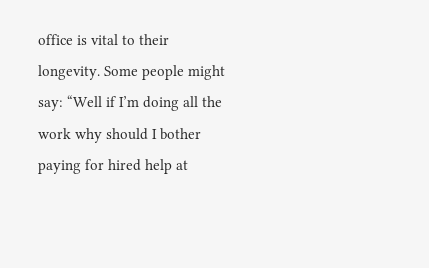office is vital to their longevity. Some people might say: “Well if I’m doing all the work why should I bother paying for hired help at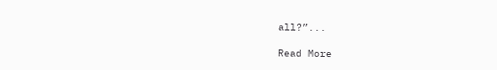all?”...

Read More